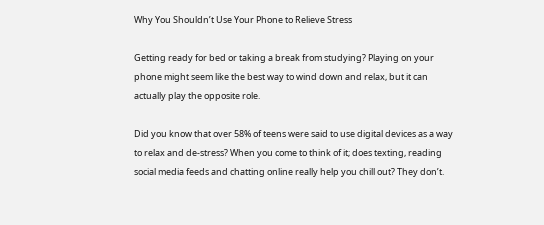Why You Shouldn’t Use Your Phone to Relieve Stress

Getting ready for bed or taking a break from studying? Playing on your phone might seem like the best way to wind down and relax, but it can actually play the opposite role.

Did you know that over 58% of teens were said to use digital devices as a way to relax and de-stress? When you come to think of it; does texting, reading social media feeds and chatting online really help you chill out? They don’t.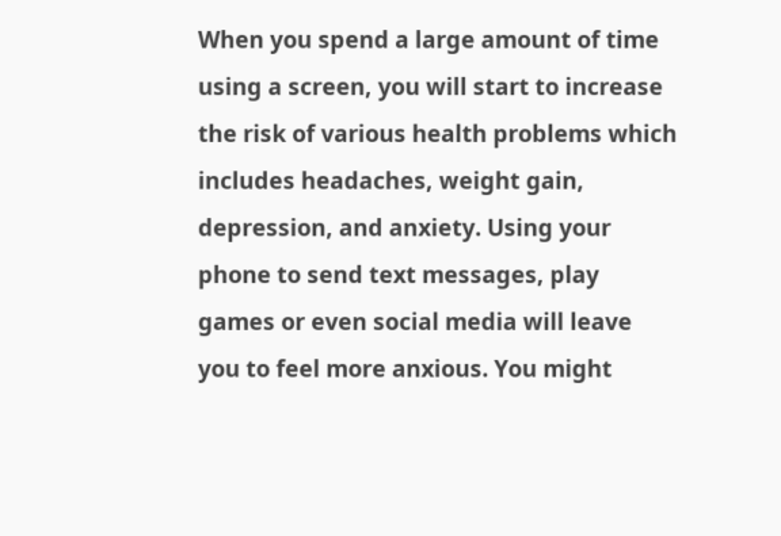When you spend a large amount of time using a screen, you will start to increase the risk of various health problems which includes headaches, weight gain, depression, and anxiety. Using your phone to send text messages, play games or even social media will leave you to feel more anxious. You might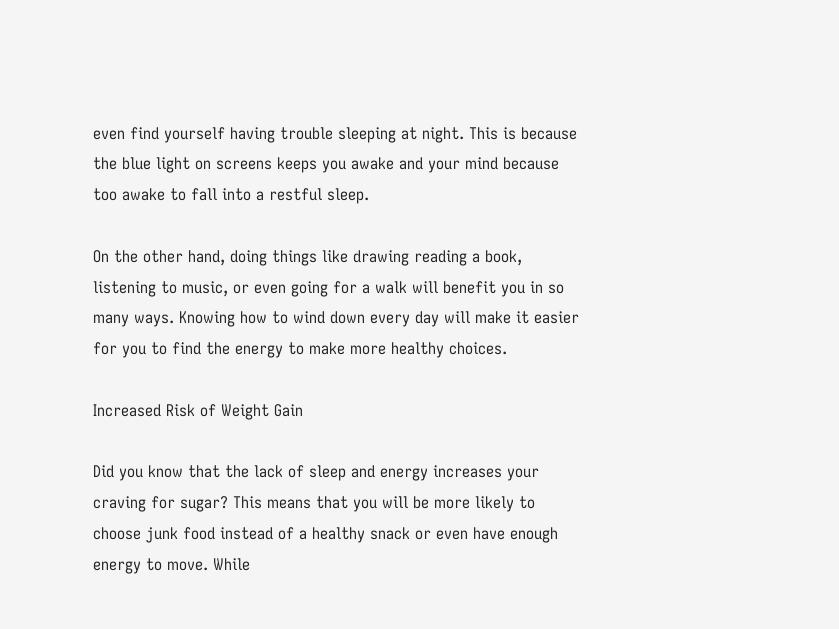even find yourself having trouble sleeping at night. This is because the blue light on screens keeps you awake and your mind because too awake to fall into a restful sleep.

On the other hand, doing things like drawing reading a book, listening to music, or even going for a walk will benefit you in so many ways. Knowing how to wind down every day will make it easier for you to find the energy to make more healthy choices.

Increased Risk of Weight Gain

Did you know that the lack of sleep and energy increases your craving for sugar? This means that you will be more likely to choose junk food instead of a healthy snack or even have enough energy to move. While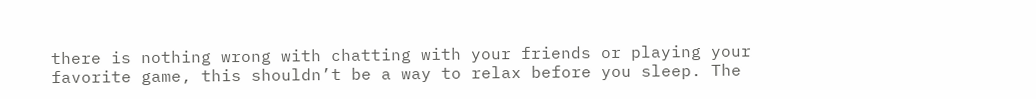there is nothing wrong with chatting with your friends or playing your favorite game, this shouldn’t be a way to relax before you sleep. The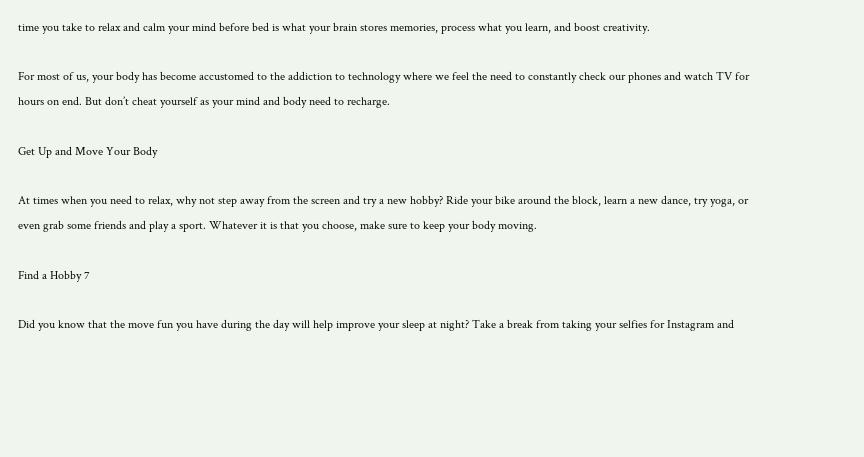time you take to relax and calm your mind before bed is what your brain stores memories, process what you learn, and boost creativity.

For most of us, your body has become accustomed to the addiction to technology where we feel the need to constantly check our phones and watch TV for hours on end. But don’t cheat yourself as your mind and body need to recharge.

Get Up and Move Your Body

At times when you need to relax, why not step away from the screen and try a new hobby? Ride your bike around the block, learn a new dance, try yoga, or even grab some friends and play a sport. Whatever it is that you choose, make sure to keep your body moving.

Find a Hobby 7

Did you know that the move fun you have during the day will help improve your sleep at night? Take a break from taking your selfies for Instagram and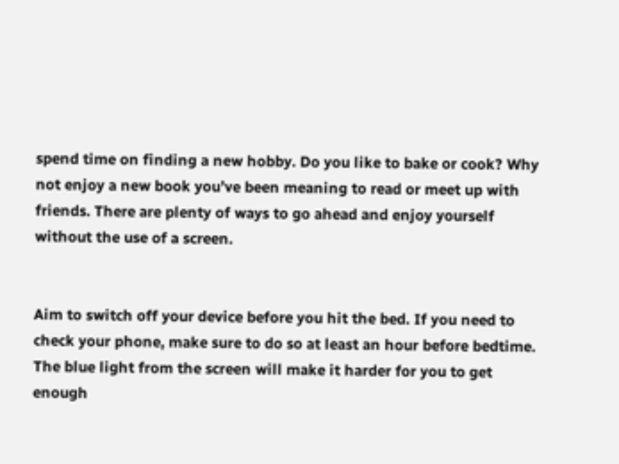spend time on finding a new hobby. Do you like to bake or cook? Why not enjoy a new book you’ve been meaning to read or meet up with friends. There are plenty of ways to go ahead and enjoy yourself without the use of a screen.


Aim to switch off your device before you hit the bed. If you need to check your phone, make sure to do so at least an hour before bedtime. The blue light from the screen will make it harder for you to get enough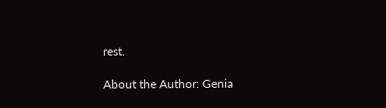rest.

About the Author: Genia